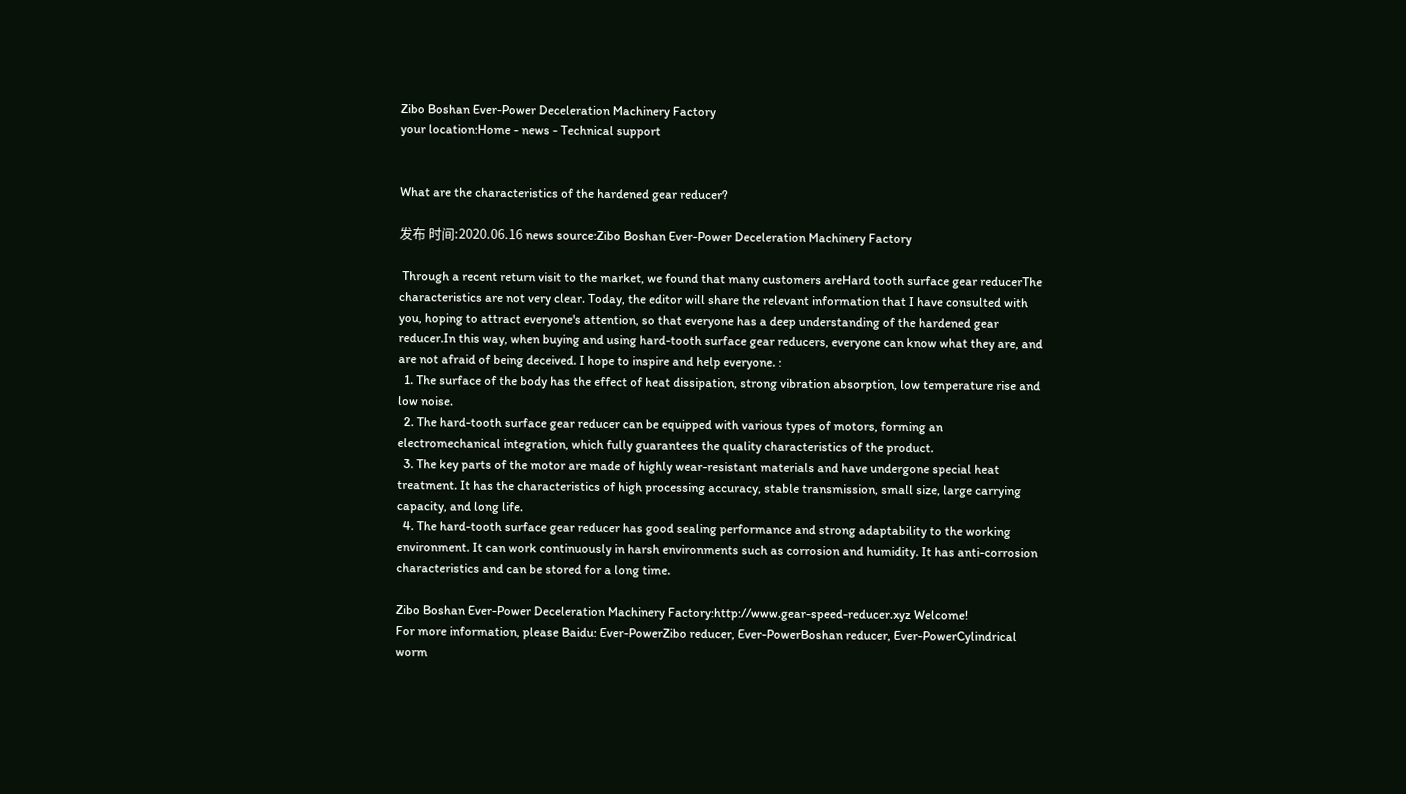Zibo Boshan Ever-Power Deceleration Machinery Factory
your location:Home - news - Technical support


What are the characteristics of the hardened gear reducer?

发布 时间:2020.06.16 news source:Zibo Boshan Ever-Power Deceleration Machinery Factory

 Through a recent return visit to the market, we found that many customers areHard tooth surface gear reducerThe characteristics are not very clear. Today, the editor will share the relevant information that I have consulted with you, hoping to attract everyone's attention, so that everyone has a deep understanding of the hardened gear reducer.In this way, when buying and using hard-tooth surface gear reducers, everyone can know what they are, and are not afraid of being deceived. I hope to inspire and help everyone. :
  1. The surface of the body has the effect of heat dissipation, strong vibration absorption, low temperature rise and low noise.
  2. The hard-tooth surface gear reducer can be equipped with various types of motors, forming an electromechanical integration, which fully guarantees the quality characteristics of the product.
  3. The key parts of the motor are made of highly wear-resistant materials and have undergone special heat treatment. It has the characteristics of high processing accuracy, stable transmission, small size, large carrying capacity, and long life.
  4. The hard-tooth surface gear reducer has good sealing performance and strong adaptability to the working environment. It can work continuously in harsh environments such as corrosion and humidity. It has anti-corrosion characteristics and can be stored for a long time.

Zibo Boshan Ever-Power Deceleration Machinery Factory:http://www.gear-speed-reducer.xyz Welcome!
For more information, please Baidu: Ever-PowerZibo reducer, Ever-PowerBoshan reducer, Ever-PowerCylindrical worm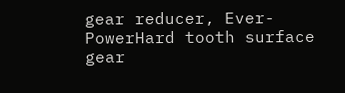gear reducer, Ever-PowerHard tooth surface gear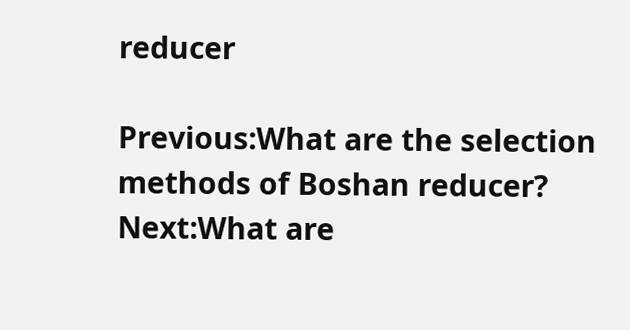reducer

Previous:What are the selection methods of Boshan reducer?
Next:What are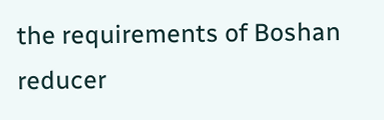the requirements of Boshan reducer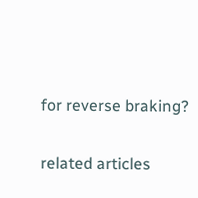for reverse braking?

related articles